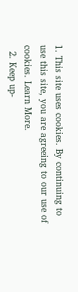1. This site uses cookies. By continuing to use this site, you are agreeing to our use of cookies. Learn More.
  2. Keep up-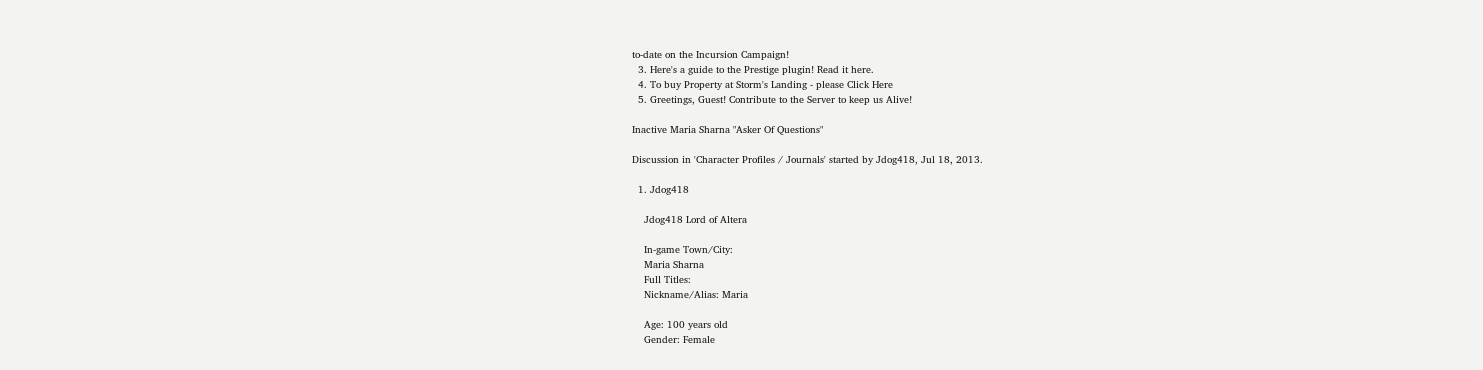to-date on the Incursion Campaign!
  3. Here's a guide to the Prestige plugin! Read it here.
  4. To buy Property at Storm's Landing - please Click Here
  5. Greetings, Guest! Contribute to the Server to keep us Alive!

Inactive Maria Sharna "Asker Of Questions"

Discussion in 'Character Profiles / Journals' started by Jdog418, Jul 18, 2013.

  1. Jdog418

    Jdog418 Lord of Altera

    In-game Town/City:
    Maria Sharna
    Full Titles:
    Nickname/Alias: Maria

    Age: 100 years old
    Gender: Female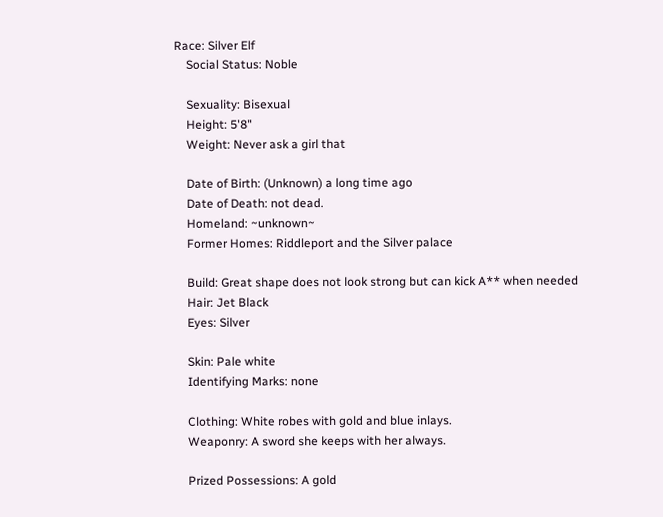Race: Silver Elf
    Social Status: Noble

    Sexuality: Bisexual
    Height: 5'8"
    Weight: Never ask a girl that

    Date of Birth: (Unknown) a long time ago
    Date of Death: not dead.
    Homeland: ~unknown~
    Former Homes: Riddleport and the Silver palace

    Build: Great shape does not look strong but can kick A** when needed
    Hair: Jet Black
    Eyes: Silver

    Skin: Pale white
    Identifying Marks: none

    Clothing: White robes with gold and blue inlays.
    Weaponry: A sword she keeps with her always.

    Prized Possessions: A gold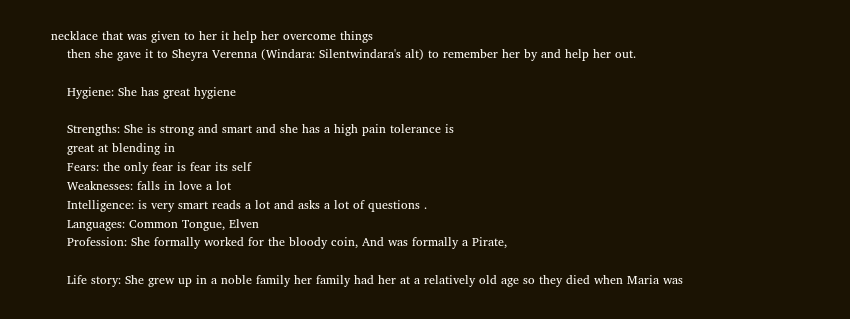necklace that was given to her it help her overcome things
    then she gave it to Sheyra Verenna (Windara: Silentwindara's alt) to remember her by and help her out.

    Hygiene: She has great hygiene

    Strengths: She is strong and smart and she has a high pain tolerance is
    great at blending in
    Fears: the only fear is fear its self
    Weaknesses: falls in love a lot
    Intelligence: is very smart reads a lot and asks a lot of questions .
    Languages: Common Tongue, Elven
    Profession: She formally worked for the bloody coin, And was formally a Pirate,

    Life story: She grew up in a noble family her family had her at a relatively old age so they died when Maria was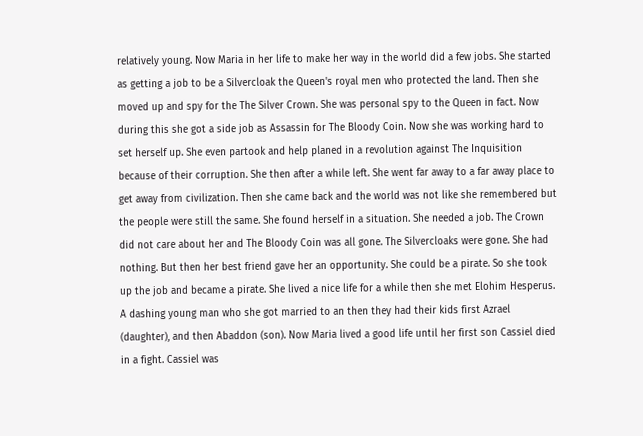relatively young. Now Maria in her life to make her way in the world did a few jobs. She started as getting a job to be a Silvercloak the Queen's royal men who protected the land. Then she moved up and spy for the The Silver Crown. She was personal spy to the Queen in fact. Now during this she got a side job as Assassin for The Bloody Coin. Now she was working hard to set herself up. She even partook and help planed in a revolution against The Inquisition because of their corruption. She then after a while left. She went far away to a far away place to get away from civilization. Then she came back and the world was not like she remembered but the people were still the same. She found herself in a situation. She needed a job. The Crown did not care about her and The Bloody Coin was all gone. The Silvercloaks were gone. She had nothing. But then her best friend gave her an opportunity. She could be a pirate. So she took up the job and became a pirate. She lived a nice life for a while then she met Elohim Hesperus. A dashing young man who she got married to an then they had their kids first Azrael (daughter), and then Abaddon (son). Now Maria lived a good life until her first son Cassiel died in a fight. Cassiel was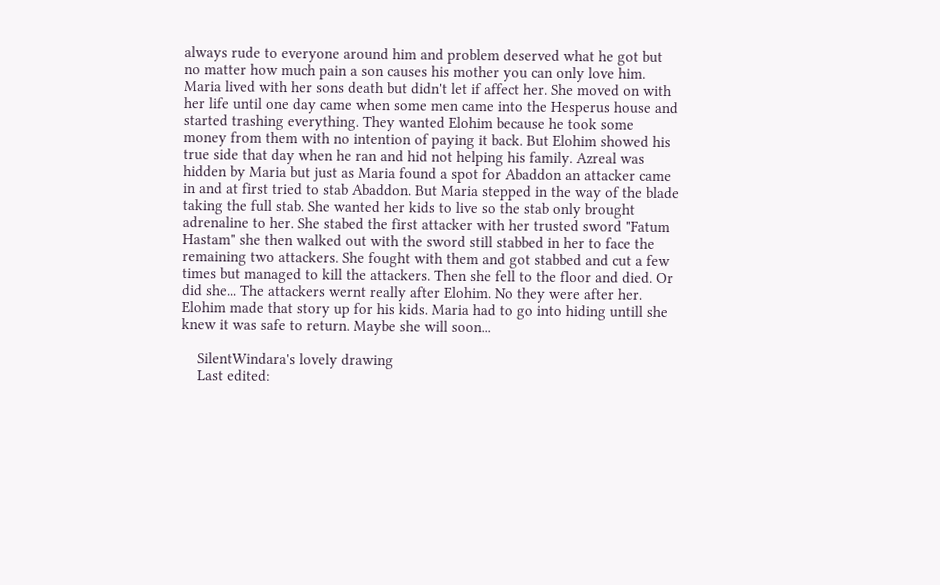always rude to everyone around him and problem deserved what he got but no matter how much pain a son causes his mother you can only love him. Maria lived with her sons death but didn't let if affect her. She moved on with her life until one day came when some men came into the Hesperus house and started trashing everything. They wanted Elohim because he took some money from them with no intention of paying it back. But Elohim showed his true side that day when he ran and hid not helping his family. Azreal was hidden by Maria but just as Maria found a spot for Abaddon an attacker came in and at first tried to stab Abaddon. But Maria stepped in the way of the blade taking the full stab. She wanted her kids to live so the stab only brought adrenaline to her. She stabed the first attacker with her trusted sword "Fatum Hastam" she then walked out with the sword still stabbed in her to face the remaining two attackers. She fought with them and got stabbed and cut a few times but managed to kill the attackers. Then she fell to the floor and died. Or did she... The attackers wernt really after Elohim. No they were after her. Elohim made that story up for his kids. Maria had to go into hiding untill she knew it was safe to return. Maybe she will soon...

    SilentWindara's lovely drawing
    Last edited: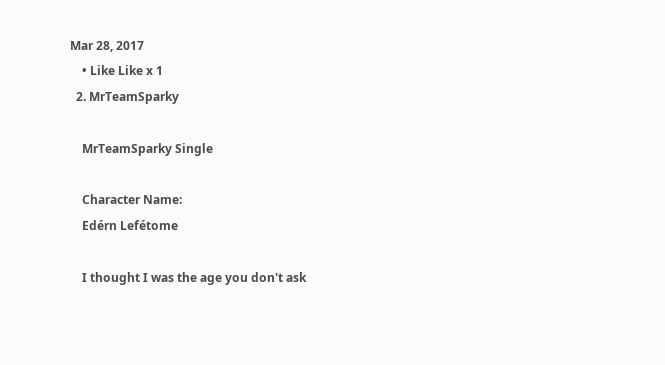Mar 28, 2017
    • Like Like x 1
  2. MrTeamSparky

    MrTeamSparky Single

    Character Name:
    Edérn Lefétome

    I thought I was the age you don't ask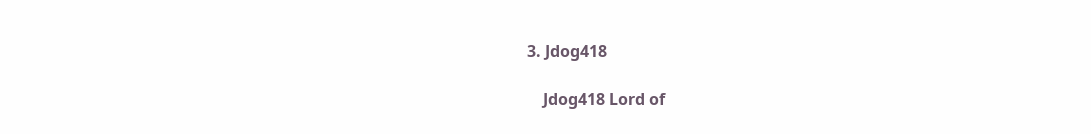3. Jdog418

    Jdog418 Lord of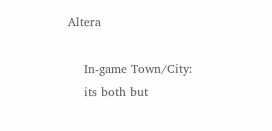Altera

    In-game Town/City:
    its both but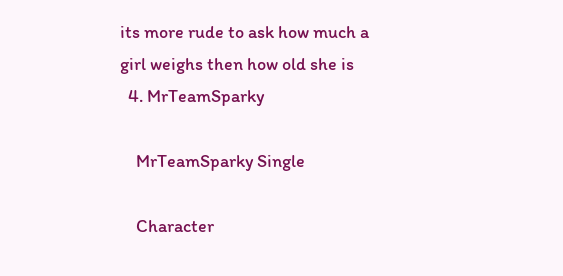its more rude to ask how much a girl weighs then how old she is
  4. MrTeamSparky

    MrTeamSparky Single

    Character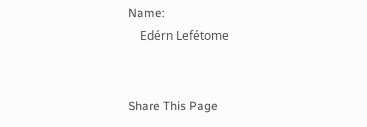Name:
    Edérn Lefétome


Share This Page